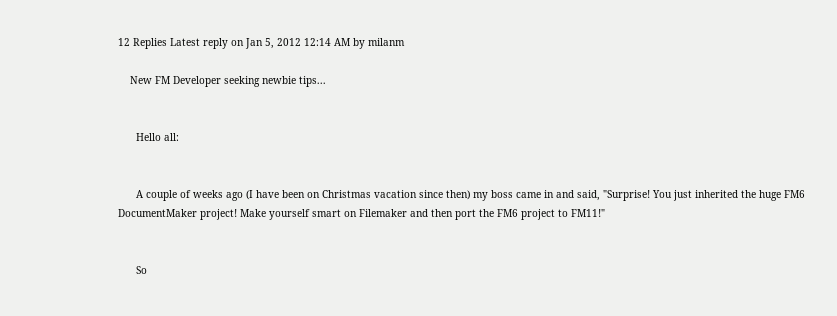12 Replies Latest reply on Jan 5, 2012 12:14 AM by milanm

    New FM Developer seeking newbie tips...


      Hello all:


      A couple of weeks ago (I have been on Christmas vacation since then) my boss came in and said, "Surprise! You just inherited the huge FM6 DocumentMaker project! Make yourself smart on Filemaker and then port the FM6 project to FM11!"


      So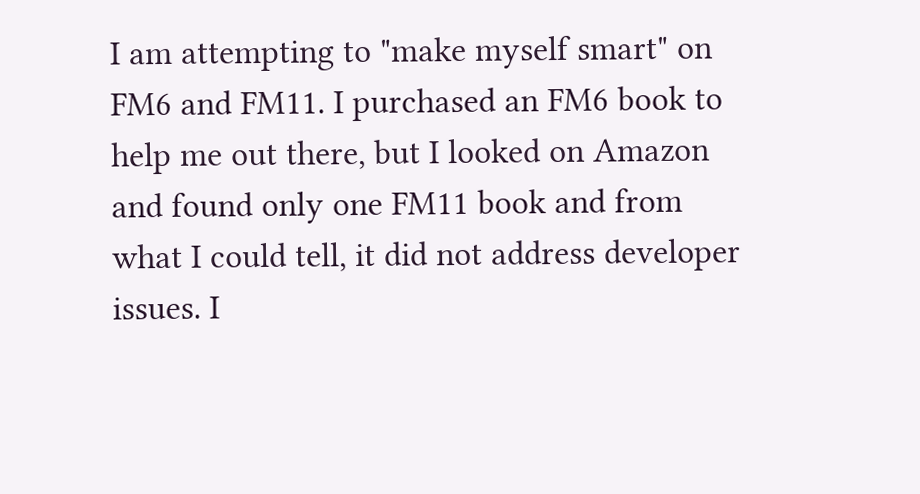I am attempting to "make myself smart" on FM6 and FM11. I purchased an FM6 book to help me out there, but I looked on Amazon and found only one FM11 book and from what I could tell, it did not address developer issues. I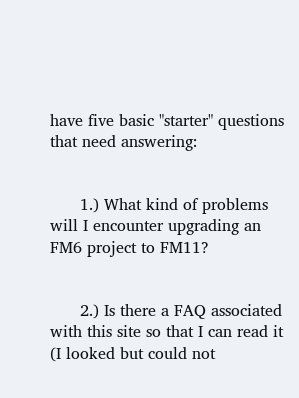have five basic "starter" questions that need answering:


      1.) What kind of problems will I encounter upgrading an FM6 project to FM11?


      2.) Is there a FAQ associated with this site so that I can read it (I looked but could not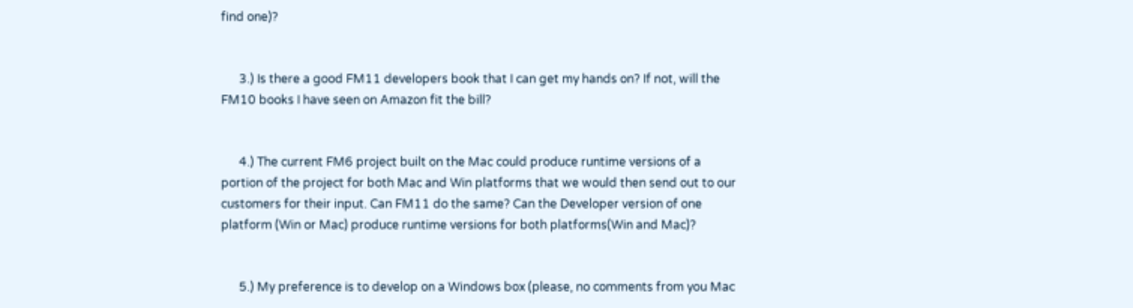find one)?


      3.) Is there a good FM11 developers book that I can get my hands on? If not, will the FM10 books I have seen on Amazon fit the bill?


      4.) The current FM6 project built on the Mac could produce runtime versions of a portion of the project for both Mac and Win platforms that we would then send out to our customers for their input. Can FM11 do the same? Can the Developer version of one platform (Win or Mac) produce runtime versions for both platforms(Win and Mac)?


      5.) My preference is to develop on a Windows box (please, no comments from you Mac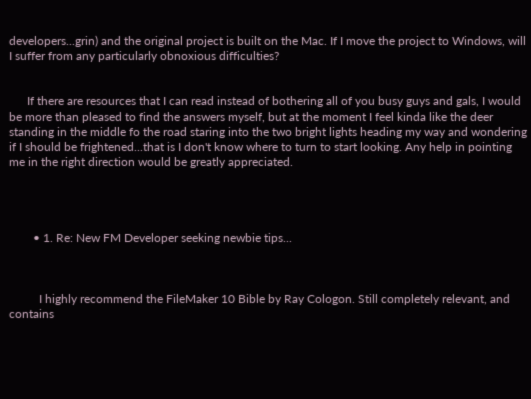developers...grin) and the original project is built on the Mac. If I move the project to Windows, will I suffer from any particularly obnoxious difficulties?


      If there are resources that I can read instead of bothering all of you busy guys and gals, I would be more than pleased to find the answers myself, but at the moment I feel kinda like the deer standing in the middle fo the road staring into the two bright lights heading my way and wondering if I should be frightened...that is I don't know where to turn to start looking. Any help in pointing me in the right direction would be greatly appreciated.




        • 1. Re: New FM Developer seeking newbie tips...



          I highly recommend the FileMaker 10 Bible by Ray Cologon. Still completely relevant, and contains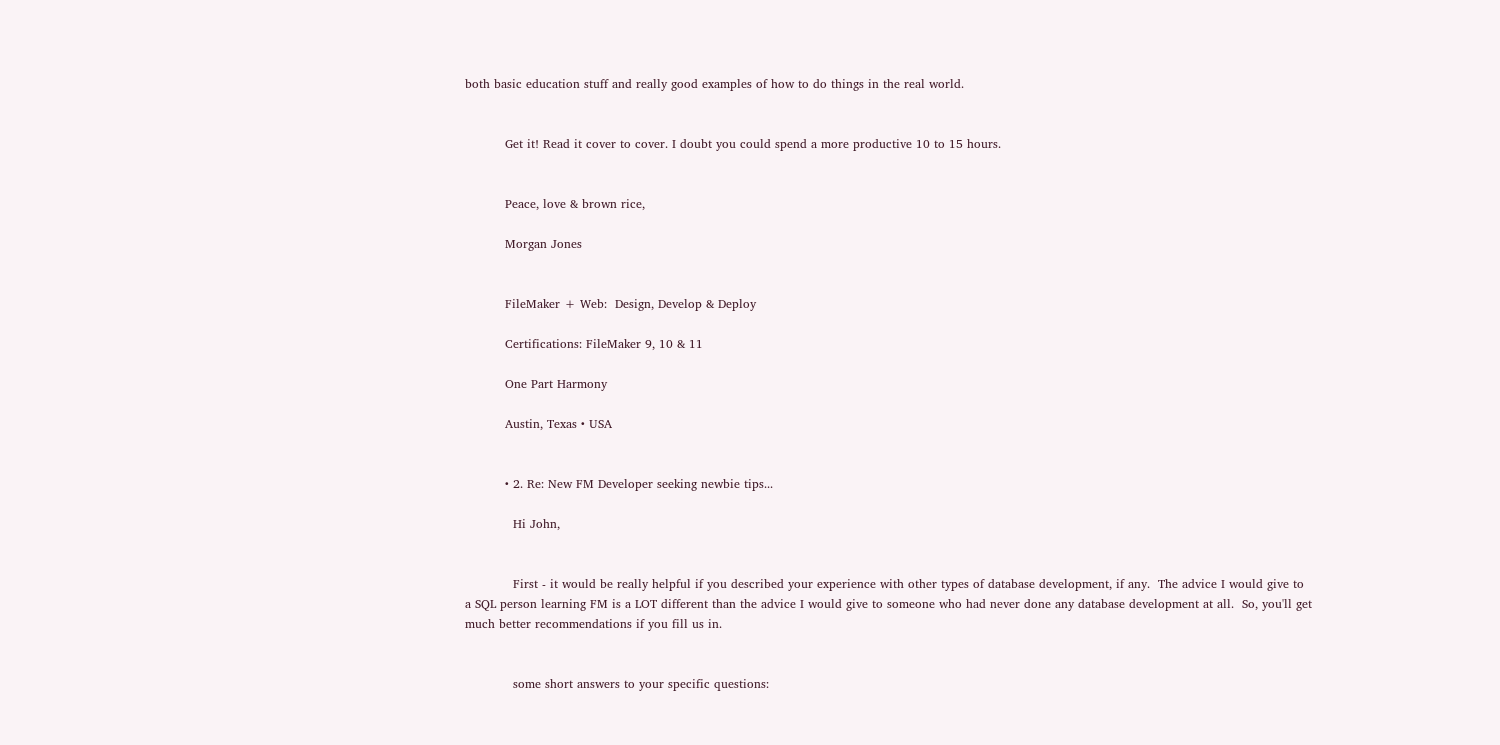both basic education stuff and really good examples of how to do things in the real world.


          Get it! Read it cover to cover. I doubt you could spend a more productive 10 to 15 hours.


          Peace, love & brown rice,

          Morgan Jones


          FileMaker + Web:  Design, Develop & Deploy

          Certifications: FileMaker 9, 10 & 11

          One Part Harmony

          Austin, Texas • USA


          • 2. Re: New FM Developer seeking newbie tips...

            Hi John,


            First - it would be really helpful if you described your experience with other types of database development, if any.  The advice I would give to a SQL person learning FM is a LOT different than the advice I would give to someone who had never done any database development at all.  So, you'll get much better recommendations if you fill us in.


            some short answers to your specific questions: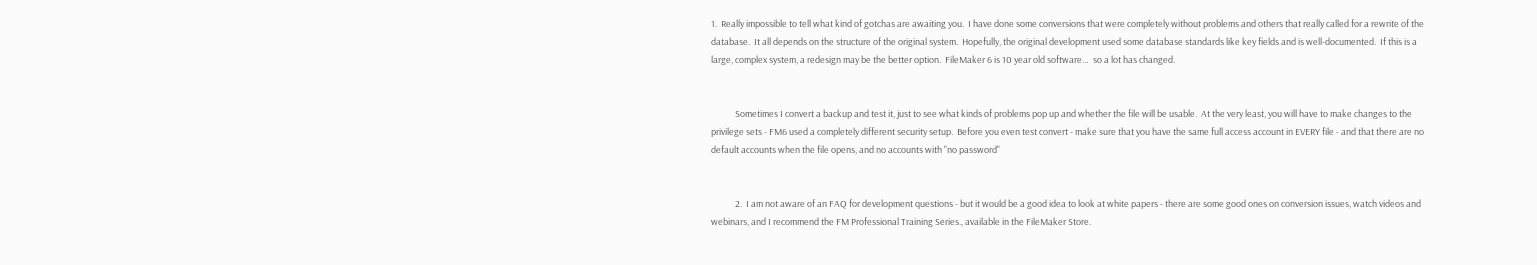1.  Really impossible to tell what kind of gotchas are awaiting you.  I have done some conversions that were completely without problems and others that really called for a rewrite of the database.  It all depends on the structure of the original system.  Hopefully, the original development used some database standards like key fields and is well-documented.  If this is a large, complex system, a redesign may be the better option.  FileMaker 6 is 10 year old software…  so a lot has changed.


            Sometimes I convert a backup and test it, just to see what kinds of problems pop up and whether the file will be usable.  At the very least, you will have to make changes to the privilege sets - FM6 used a completely different security setup.  Before you even test convert - make sure that you have the same full access account in EVERY file - and that there are no default accounts when the file opens, and no accounts with "no password"


            2.  I am not aware of an FAQ for development questions - but it would be a good idea to look at white papers - there are some good ones on conversion issues, watch videos and webinars, and I recommend the FM Professional Training Series., available in the FileMaker Store.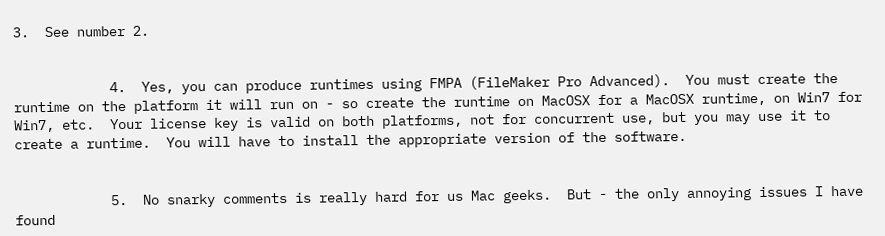3.  See number 2.


            4.  Yes, you can produce runtimes using FMPA (FileMaker Pro Advanced).  You must create the runtime on the platform it will run on - so create the runtime on MacOSX for a MacOSX runtime, on Win7 for Win7, etc.  Your license key is valid on both platforms, not for concurrent use, but you may use it to create a runtime.  You will have to install the appropriate version of the software.


            5.  No snarky comments is really hard for us Mac geeks.  But - the only annoying issues I have found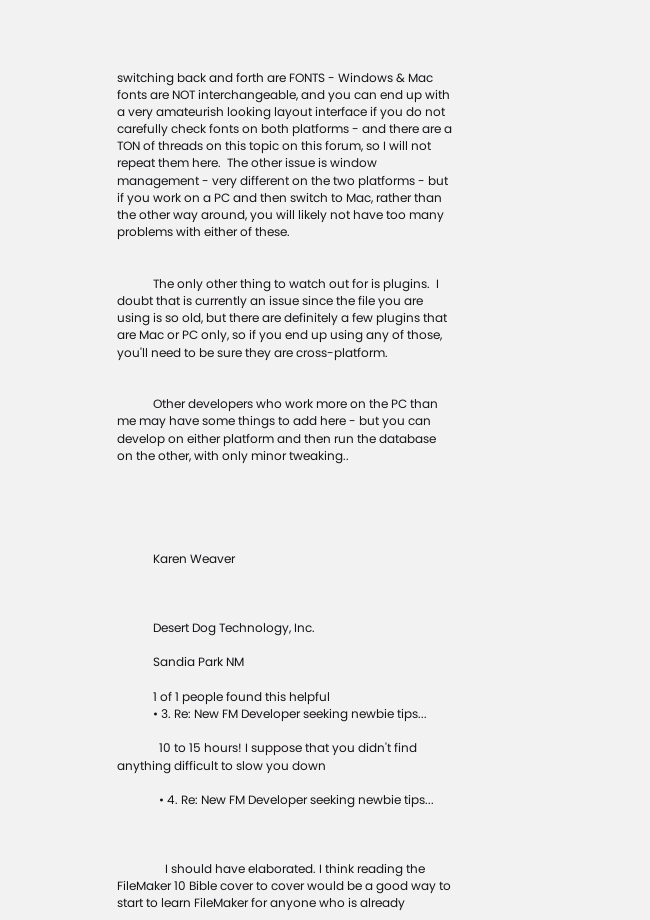switching back and forth are FONTS - Windows & Mac fonts are NOT interchangeable, and you can end up with a very amateurish looking layout interface if you do not carefully check fonts on both platforms - and there are a TON of threads on this topic on this forum, so I will not repeat them here.  The other issue is window management - very different on the two platforms - but if you work on a PC and then switch to Mac, rather than the other way around, you will likely not have too many problems with either of these.


            The only other thing to watch out for is plugins.  I doubt that is currently an issue since the file you are using is so old, but there are definitely a few plugins that are Mac or PC only, so if you end up using any of those, you'll need to be sure they are cross-platform.


            Other developers who work more on the PC than me may have some things to add here - but you can develop on either platform and then run the database on the other, with only minor tweaking..





            Karen Weaver



            Desert Dog Technology, Inc.

            Sandia Park NM

            1 of 1 people found this helpful
            • 3. Re: New FM Developer seeking newbie tips...

              10 to 15 hours! I suppose that you didn't find anything difficult to slow you down

              • 4. Re: New FM Developer seeking newbie tips...



                I should have elaborated. I think reading the FileMaker 10 Bible cover to cover would be a good way to start to learn FileMaker for anyone who is already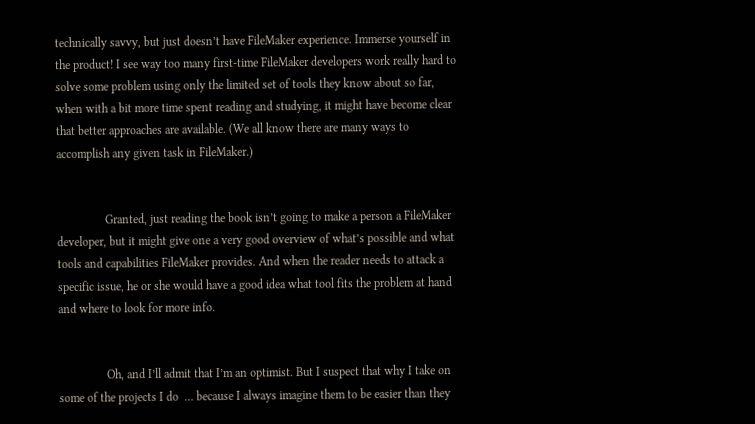technically savvy, but just doesn’t have FileMaker experience. Immerse yourself in the product! I see way too many first-time FileMaker developers work really hard to solve some problem using only the limited set of tools they know about so far, when with a bit more time spent reading and studying, it might have become clear that better approaches are available. (We all know there are many ways to accomplish any given task in FileMaker.)


                Granted, just reading the book isn’t going to make a person a FileMaker developer, but it might give one a very good overview of what’s possible and what tools and capabilities FileMaker provides. And when the reader needs to attack a specific issue, he or she would have a good idea what tool fits the problem at hand and where to look for more info.


                Oh, and I’ll admit that I’m an optimist. But I suspect that why I take on some of the projects I do  … because I always imagine them to be easier than they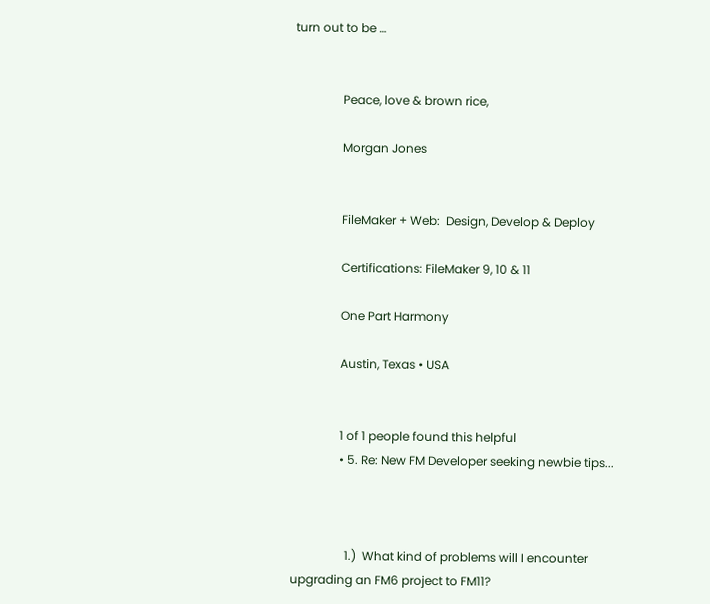turn out to be …


                Peace, love & brown rice,

                Morgan Jones


                FileMaker + Web:  Design, Develop & Deploy

                Certifications: FileMaker 9, 10 & 11

                One Part Harmony

                Austin, Texas • USA


                1 of 1 people found this helpful
                • 5. Re: New FM Developer seeking newbie tips...



                  1.)  What kind of problems will I encounter upgrading an FM6 project to FM11?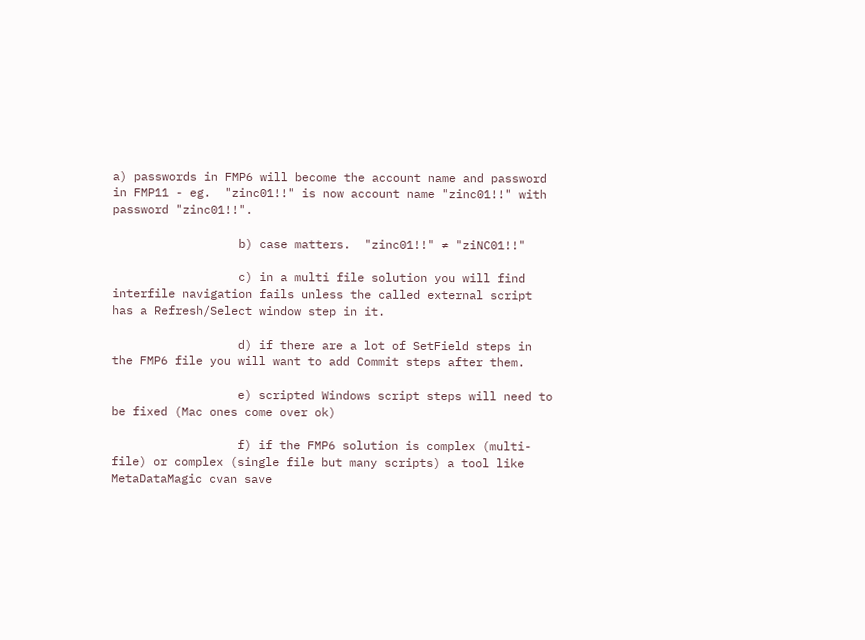a) passwords in FMP6 will become the account name and password in FMP11 - eg.  "zinc01!!" is now account name "zinc01!!" with password "zinc01!!".

                  b) case matters.  "zinc01!!" ≠ "ziNC01!!"

                  c) in a multi file solution you will find interfile navigation fails unless the called external script has a Refresh/Select window step in it.

                  d) if there are a lot of SetField steps in the FMP6 file you will want to add Commit steps after them.

                  e) scripted Windows script steps will need to be fixed (Mac ones come over ok)

                  f) if the FMP6 solution is complex (multi-file) or complex (single file but many scripts) a tool like MetaDataMagic cvan save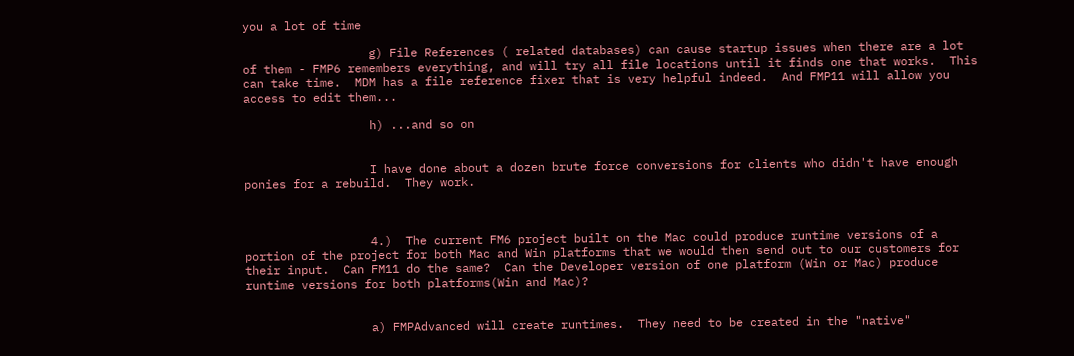you a lot of time

                  g) File References ( related databases) can cause startup issues when there are a lot of them - FMP6 remembers everything, and will try all file locations until it finds one that works.  This can take time.  MDM has a file reference fixer that is very helpful indeed.  And FMP11 will allow you access to edit them...

                  h) ...and so on


                  I have done about a dozen brute force conversions for clients who didn't have enough ponies for a rebuild.  They work.



                  4.)  The current FM6 project built on the Mac could produce runtime versions of a portion of the project for both Mac and Win platforms that we would then send out to our customers for their input.  Can FM11 do the same?  Can the Developer version of one platform (Win or Mac) produce runtime versions for both platforms(Win and Mac)?


                  a) FMPAdvanced will create runtimes.  They need to be created in the "native"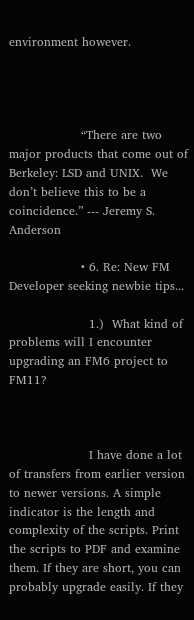environment however.




                  “There are two major products that come out of Berkeley: LSD and UNIX.  We don’t believe this to be a coincidence.” --- Jeremy S. Anderson

                  • 6. Re: New FM Developer seeking newbie tips...

                    1.)  What kind of problems will I encounter upgrading an FM6 project to FM11?



                    I have done a lot of transfers from earlier version to newer versions. A simple indicator is the length and complexity of the scripts. Print the scripts to PDF and examine them. If they are short, you can probably upgrade easily. If they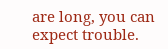are long, you can expect trouble.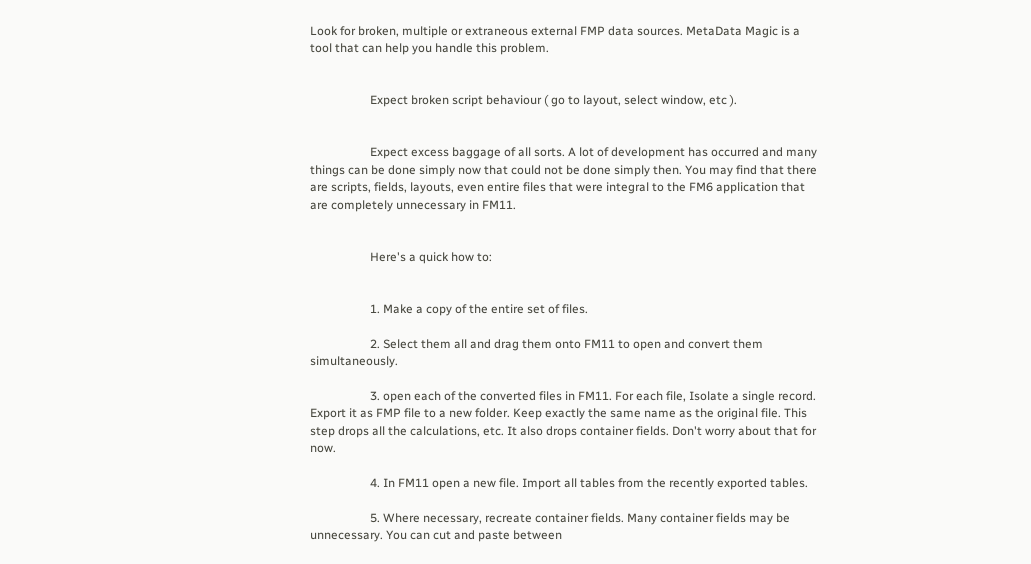Look for broken, multiple or extraneous external FMP data sources. MetaData Magic is a tool that can help you handle this problem.


                    Expect broken script behaviour ( go to layout, select window, etc ).


                    Expect excess baggage of all sorts. A lot of development has occurred and many things can be done simply now that could not be done simply then. You may find that there are scripts, fields, layouts, even entire files that were integral to the FM6 application that are completely unnecessary in FM11.


                    Here's a quick how to:


                    1. Make a copy of the entire set of files.

                    2. Select them all and drag them onto FM11 to open and convert them simultaneously.

                    3. open each of the converted files in FM11. For each file, Isolate a single record. Export it as FMP file to a new folder. Keep exactly the same name as the original file. This step drops all the calculations, etc. It also drops container fields. Don't worry about that for now.

                    4. In FM11 open a new file. Import all tables from the recently exported tables.

                    5. Where necessary, recreate container fields. Many container fields may be unnecessary. You can cut and paste between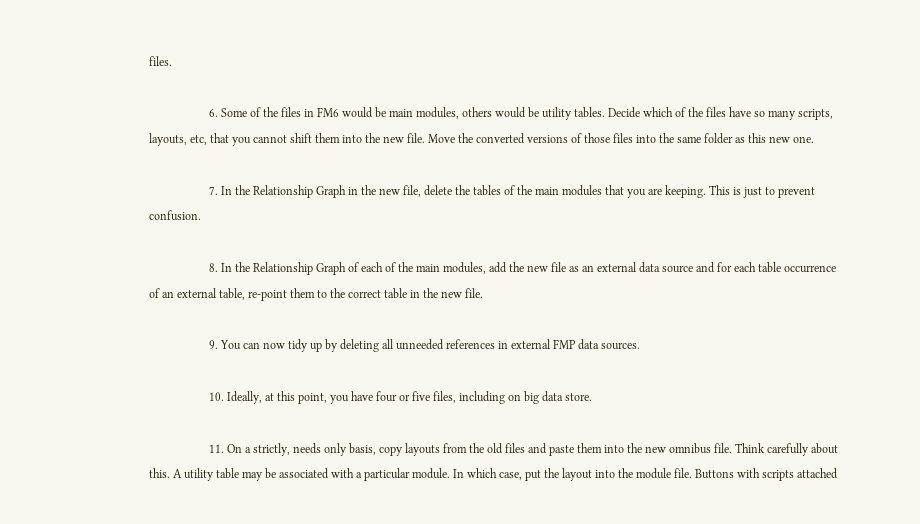files.

                    6. Some of the files in FM6 would be main modules, others would be utility tables. Decide which of the files have so many scripts, layouts, etc, that you cannot shift them into the new file. Move the converted versions of those files into the same folder as this new one.

                    7. In the Relationship Graph in the new file, delete the tables of the main modules that you are keeping. This is just to prevent confusion.

                    8. In the Relationship Graph of each of the main modules, add the new file as an external data source and for each table occurrence of an external table, re-point them to the correct table in the new file.

                    9. You can now tidy up by deleting all unneeded references in external FMP data sources.

                    10. Ideally, at this point, you have four or five files, including on big data store.

                    11. On a strictly, needs only basis, copy layouts from the old files and paste them into the new omnibus file. Think carefully about this. A utility table may be associated with a particular module. In which case, put the layout into the module file. Buttons with scripts attached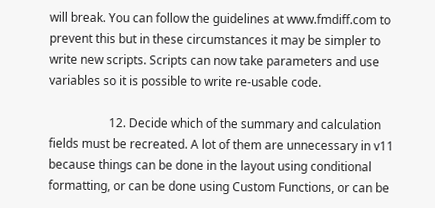will break. You can follow the guidelines at www.fmdiff.com to prevent this but in these circumstances it may be simpler to write new scripts. Scripts can now take parameters and use variables so it is possible to write re-usable code.

                    12. Decide which of the summary and calculation fields must be recreated. A lot of them are unnecessary in v11 because things can be done in the layout using conditional formatting, or can be done using Custom Functions, or can be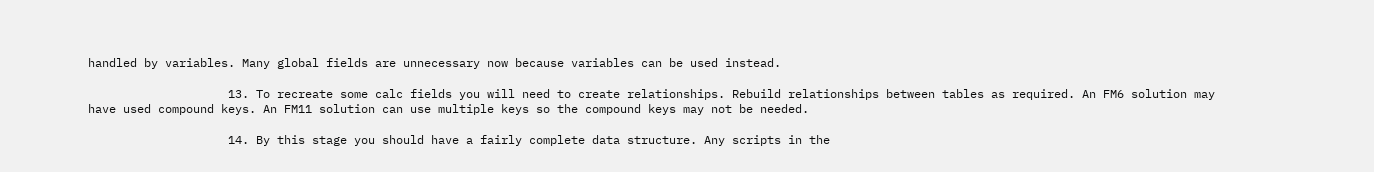handled by variables. Many global fields are unnecessary now because variables can be used instead.

                    13. To recreate some calc fields you will need to create relationships. Rebuild relationships between tables as required. An FM6 solution may have used compound keys. An FM11 solution can use multiple keys so the compound keys may not be needed.

                    14. By this stage you should have a fairly complete data structure. Any scripts in the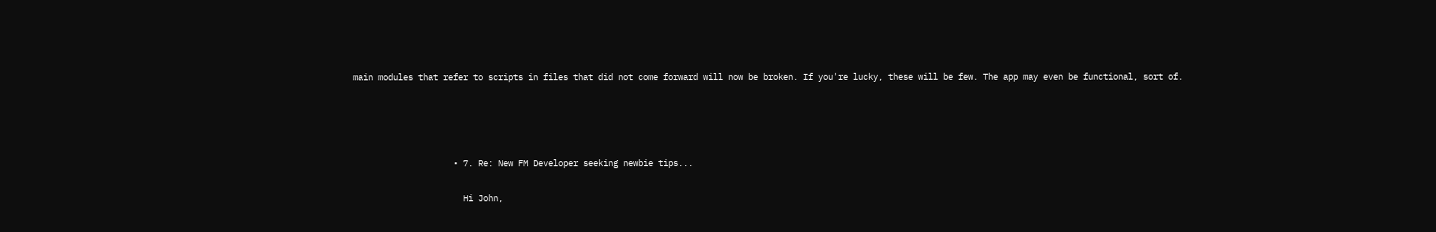main modules that refer to scripts in files that did not come forward will now be broken. If you're lucky, these will be few. The app may even be functional, sort of.




                    • 7. Re: New FM Developer seeking newbie tips...

                      Hi John,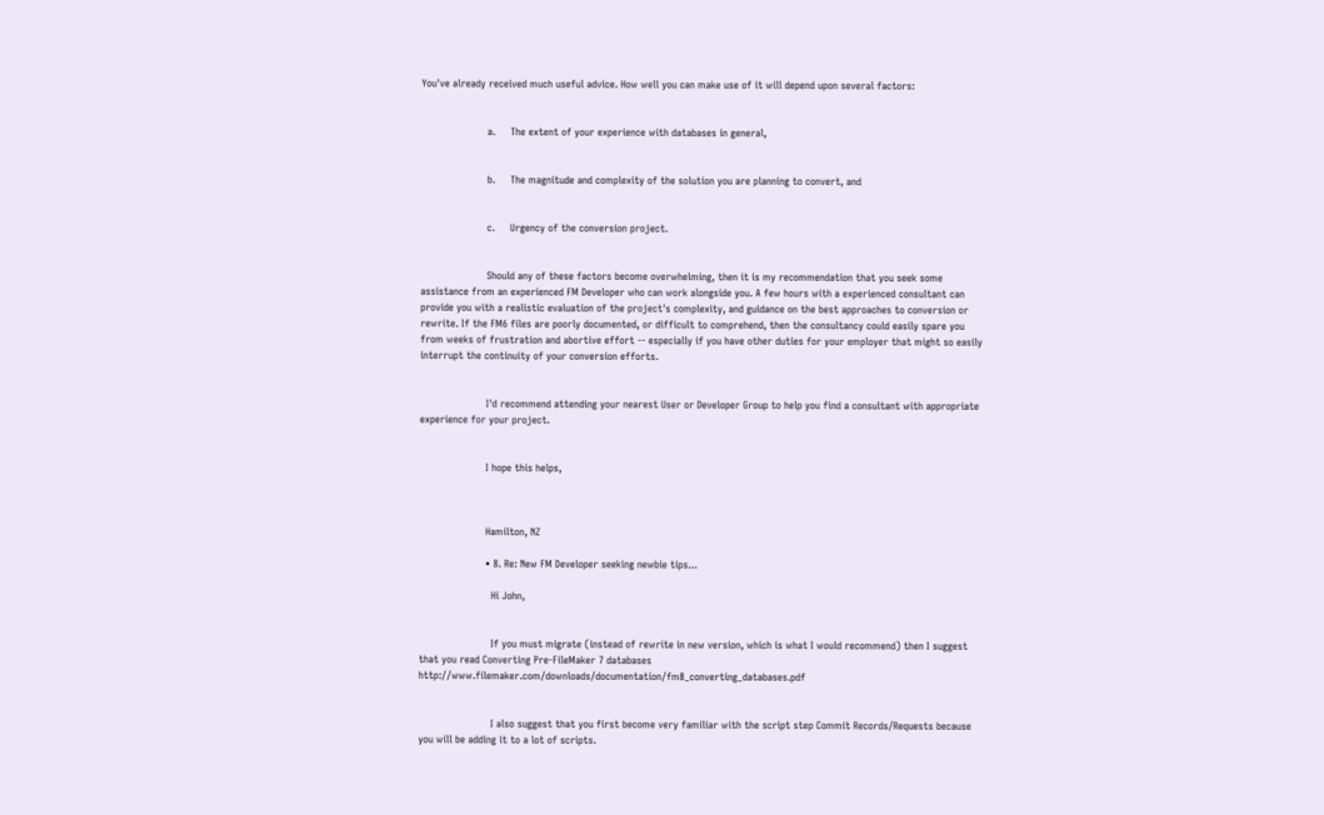You've already received much useful advice. How well you can make use of it will depend upon several factors:


                      a.     The extent of your experience with databases in general,


                      b.     The magnitude and complexity of the solution you are planning to convert, and


                      c.     Urgency of the conversion project.


                      Should any of these factors become overwhelming, then it is my recommendation that you seek some assistance from an experienced FM Developer who can work alongside you. A few hours with a experienced consultant can provide you with a realistic evaluation of the project's complexity, and guidance on the best approaches to conversion or rewrite. If the FM6 files are poorly documented, or difficult to comprehend, then the consultancy could easily spare you from weeks of frustration and abortive effort -- especially if you have other duties for your employer that might so easily interrupt the continuity of your conversion efforts.


                      I'd recommend attending your nearest User or Developer Group to help you find a consultant with appropriate experience for your project.


                      I hope this helps,



                      Hamilton, NZ

                      • 8. Re: New FM Developer seeking newbie tips...

                        Hi John,


                        If you must migrate (instead of rewrite in new version, which is what I would recommend) then I suggest that you read Converting Pre-FileMaker 7 databases http://www.filemaker.com/downloads/documentation/fm8_converting_databases.pdf


                        I also suggest that you first become very familiar with the script step Commit Records/Requests because you will be adding it to a lot of scripts.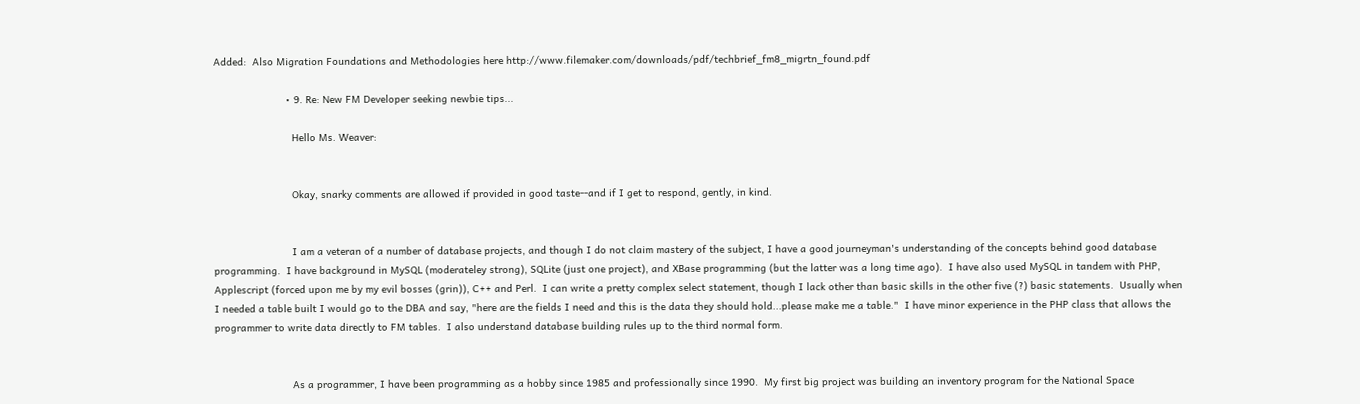Added:  Also Migration Foundations and Methodologies here http://www.filemaker.com/downloads/pdf/techbrief_fm8_migrtn_found.pdf

                        • 9. Re: New FM Developer seeking newbie tips...

                          Hello Ms. Weaver:


                          Okay, snarky comments are allowed if provided in good taste--and if I get to respond, gently, in kind.


                          I am a veteran of a number of database projects, and though I do not claim mastery of the subject, I have a good journeyman's understanding of the concepts behind good database programming.  I have background in MySQL (moderateley strong), SQLite (just one project), and XBase programming (but the latter was a long time ago).  I have also used MySQL in tandem with PHP, Applescript (forced upon me by my evil bosses (grin)), C++ and Perl.  I can write a pretty complex select statement, though I lack other than basic skills in the other five (?) basic statements.  Usually when I needed a table built I would go to the DBA and say, "here are the fields I need and this is the data they should hold...please make me a table."  I have minor experience in the PHP class that allows the programmer to write data directly to FM tables.  I also understand database building rules up to the third normal form.


                          As a programmer, I have been programming as a hobby since 1985 and professionally since 1990.  My first big project was building an inventory program for the National Space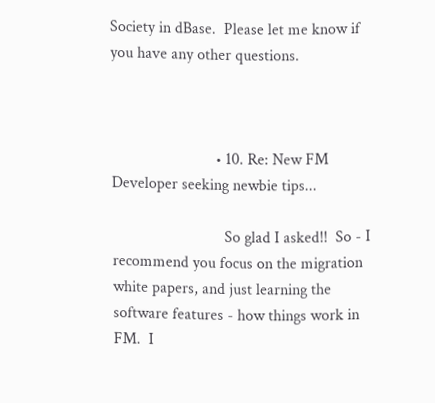Society in dBase.  Please let me know if you have any other questions.



                          • 10. Re: New FM Developer seeking newbie tips...

                            So glad I asked!!  So - I recommend you focus on the migration white papers, and just learning the software features - how things work in FM.  I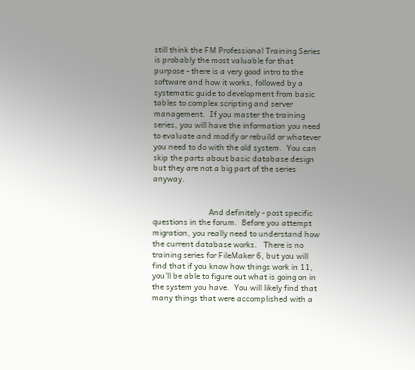still think the FM Professional Training Series is probably the most valuable for that purpose - there is a very good intro to the software and how it works, followed by a systematic guide to development from basic tables to complex scripting and server management.  If you master the training series, you will have the information you need to evaluate and modify or rebuild or whatever you need to do with the old system.  You can skip the parts about basic database design but they are not a big part of the series anyway.


                            And definitely - post specific questions in the forum.  Before you attempt migration, you really need to understand how the current database works.   There is no training series for FileMaker 6, but you will find that if you know how things work in 11, you'll be able to figure out what is going on in the system you have.  You will likely find that many things that were accomplished with a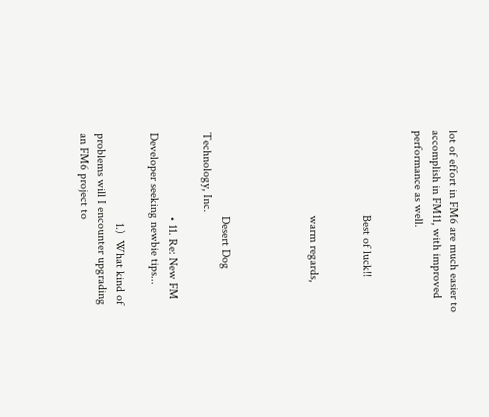lot of effort in FM6 are much easier to accomplish in FM11, with improved performance as well.


                            Best of luck!!


                            warm regards,




                            Desert Dog Technology, Inc.

                            • 11. Re: New FM Developer seeking newbie tips...

                              1.)  What kind of problems will I encounter upgrading an FM6 project to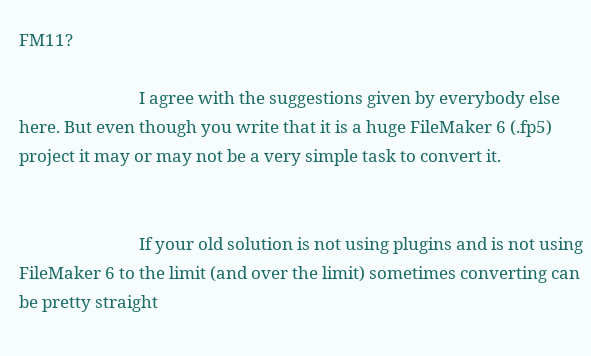FM11?

                              I agree with the suggestions given by everybody else here. But even though you write that it is a huge FileMaker 6 (.fp5) project it may or may not be a very simple task to convert it.


                              If your old solution is not using plugins and is not using FileMaker 6 to the limit (and over the limit) sometimes converting can be pretty straight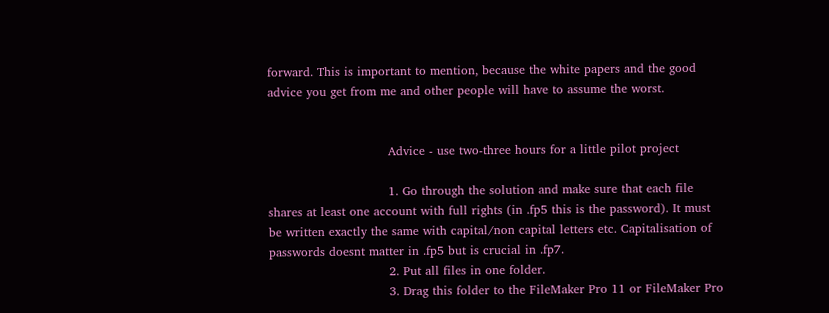forward. This is important to mention, because the white papers and the good advice you get from me and other people will have to assume the worst.


                              Advice - use two-three hours for a little pilot project

                              1. Go through the solution and make sure that each file shares at least one account with full rights (in .fp5 this is the password). It must be written exactly the same with capital/non capital letters etc. Capitalisation of passwords doesnt matter in .fp5 but is crucial in .fp7.
                              2. Put all files in one folder.
                              3. Drag this folder to the FileMaker Pro 11 or FileMaker Pro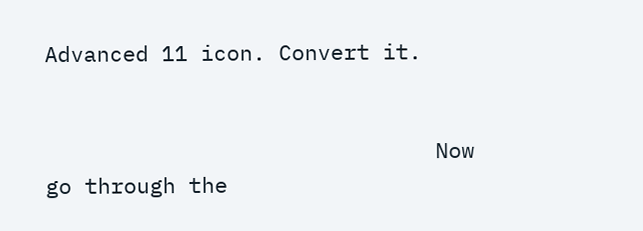Advanced 11 icon. Convert it.


                              Now go through the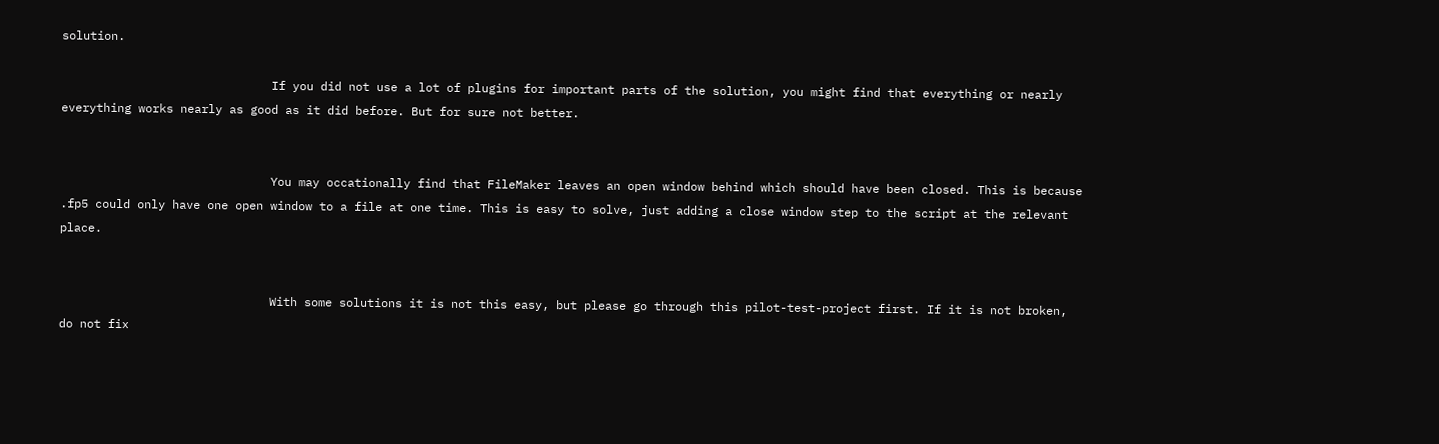solution.

                              If you did not use a lot of plugins for important parts of the solution, you might find that everything or nearly everything works nearly as good as it did before. But for sure not better.


                              You may occationally find that FileMaker leaves an open window behind which should have been closed. This is because .fp5 could only have one open window to a file at one time. This is easy to solve, just adding a close window step to the script at the relevant place.


                              With some solutions it is not this easy, but please go through this pilot-test-project first. If it is not broken, do not fix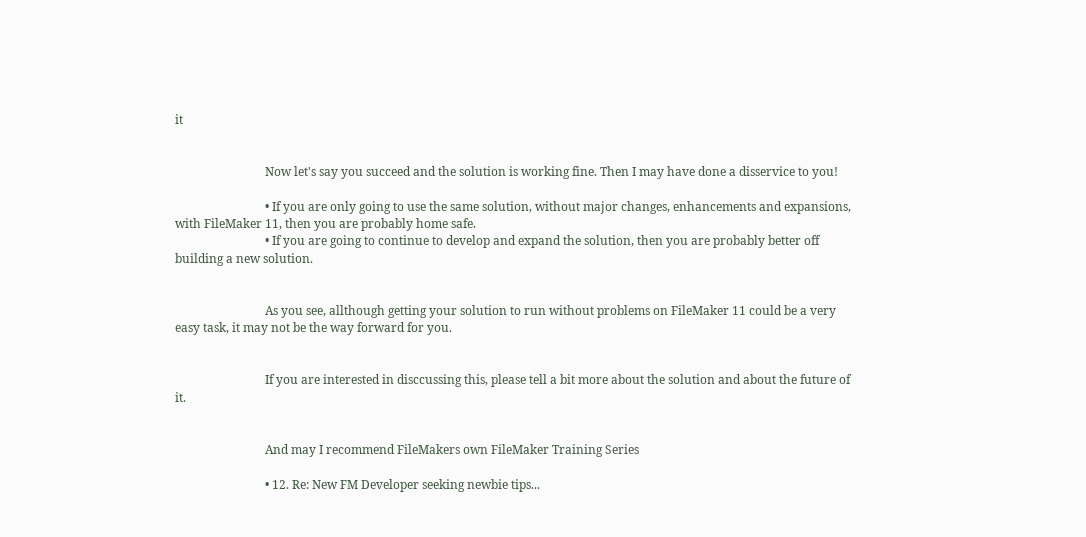it


                              Now let's say you succeed and the solution is working fine. Then I may have done a disservice to you!

                              • If you are only going to use the same solution, without major changes, enhancements and expansions, with FileMaker 11, then you are probably home safe.
                              • If you are going to continue to develop and expand the solution, then you are probably better off building a new solution.


                              As you see, allthough getting your solution to run without problems on FileMaker 11 could be a very easy task, it may not be the way forward for you.


                              If you are interested in disccussing this, please tell a bit more about the solution and about the future of it.


                              And may I recommend FileMakers own FileMaker Training Series

                              • 12. Re: New FM Developer seeking newbie tips...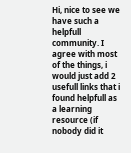Hi, nice to see we have such a helpfull community. I agree with most of the things, i would just add 2 usefull links that i found helpfull as a learning resource (if nobody did it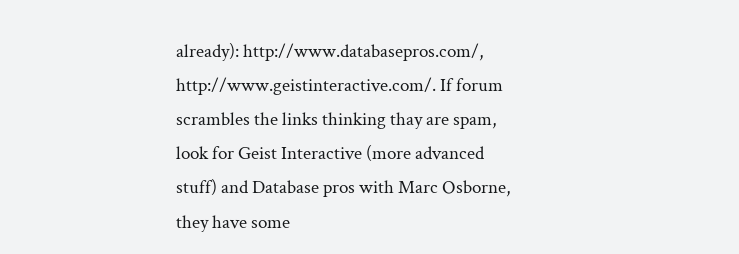already): http://www.databasepros.com/, http://www.geistinteractive.com/. If forum scrambles the links thinking thay are spam, look for Geist Interactive (more advanced stuff) and Database pros with Marc Osborne, they have some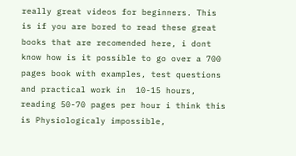really great videos for beginners. This is if you are bored to read these great books that are recomended here, i dont know how is it possible to go over a 700 pages book with examples, test questions and practical work in  10-15 hours, reading 50-70 pages per hour i think this is Physiologicaly impossible,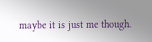maybe it is just me though.